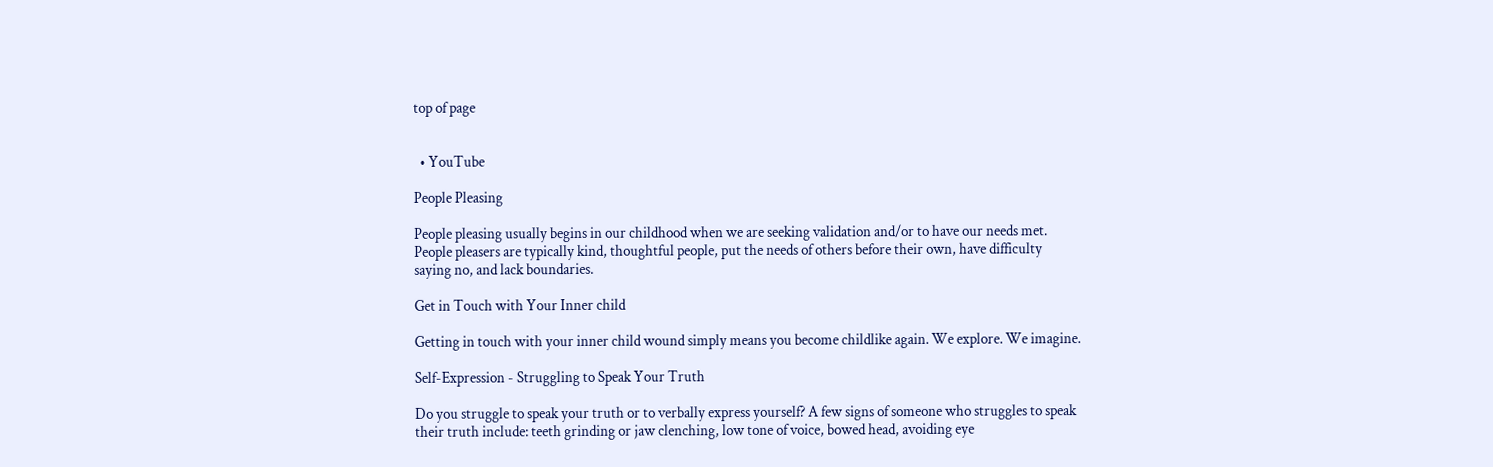top of page


  • YouTube

People Pleasing

People pleasing usually begins in our childhood when we are seeking validation and/or to have our needs met. People pleasers are typically kind, thoughtful people, put the needs of others before their own, have difficulty saying no, and lack boundaries.

Get in Touch with Your Inner child

Getting in touch with your inner child wound simply means you become childlike again. We explore. We imagine.

Self-Expression - Struggling to Speak Your Truth

Do you struggle to speak your truth or to verbally express yourself? A few signs of someone who struggles to speak their truth include: teeth grinding or jaw clenching, low tone of voice, bowed head, avoiding eye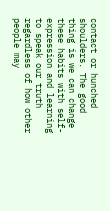contact or hunched shoulders. The good thing is we can change these habits with self-expression and learning to speak our truth regardless of how other people may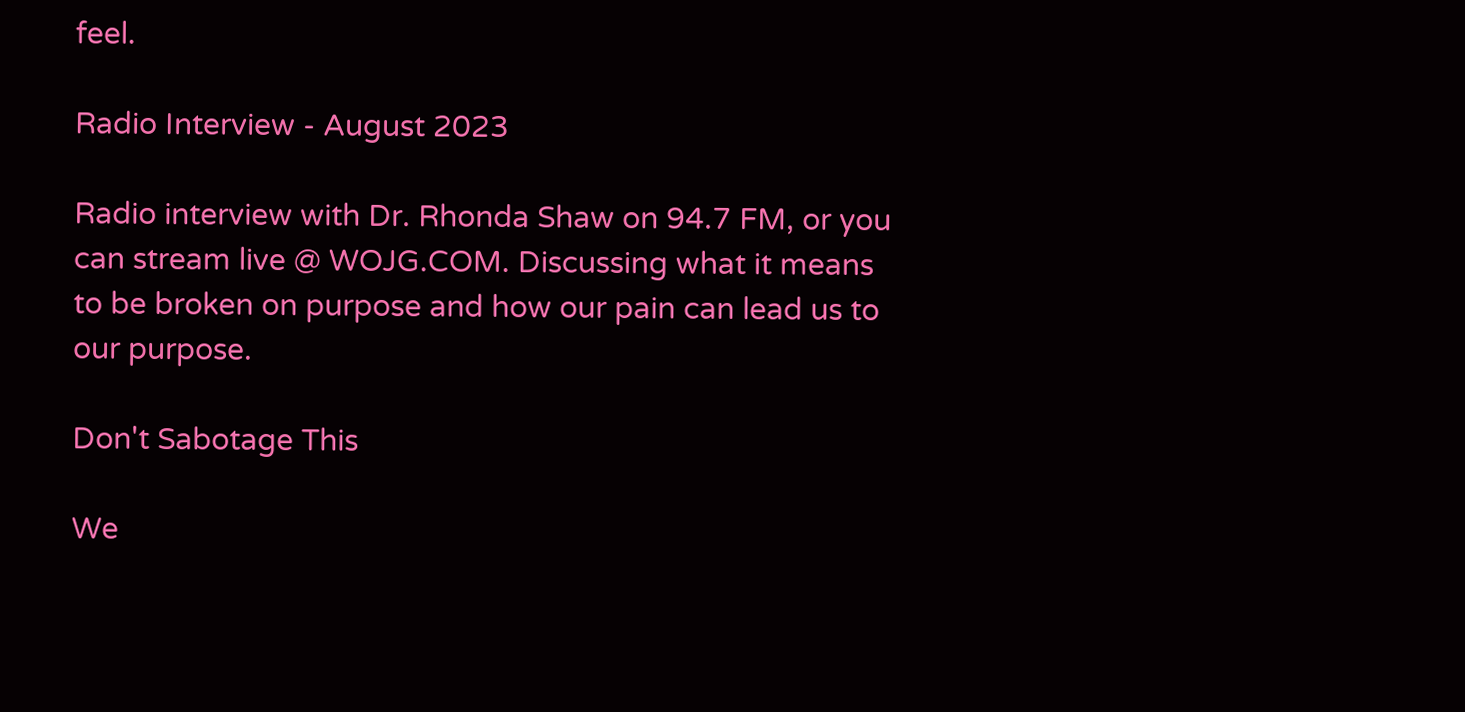feel.

Radio Interview - August 2023

Radio interview with Dr. Rhonda Shaw on 94.7 FM, or you can stream live @ WOJG.COM. Discussing what it means to be broken on purpose and how our pain can lead us to our purpose.

Don't Sabotage This

We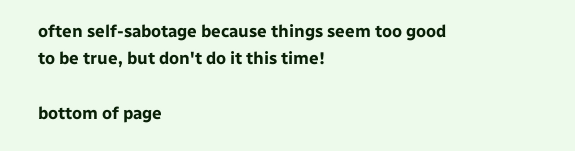often self-sabotage because things seem too good to be true, but don't do it this time!

bottom of page